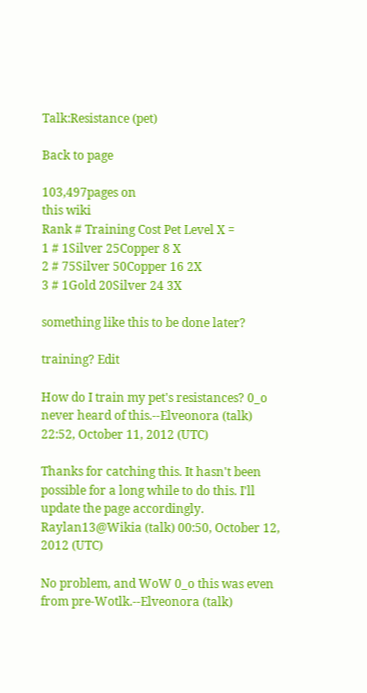Talk:Resistance (pet)

Back to page

103,497pages on
this wiki
Rank # Training Cost Pet Level X =
1 # 1Silver 25Copper 8 X
2 # 75Silver 50Copper 16 2X
3 # 1Gold 20Silver 24 3X

something like this to be done later?

training? Edit

How do I train my pet's resistances? 0_o never heard of this.--Elveonora (talk) 22:52, October 11, 2012 (UTC)

Thanks for catching this. It hasn't been possible for a long while to do this. I'll update the page accordingly. Raylan13@Wikia (talk) 00:50, October 12, 2012 (UTC)

No problem, and WoW 0_o this was even from pre-Wotlk.--Elveonora (talk)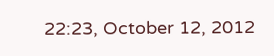22:23, October 12, 2012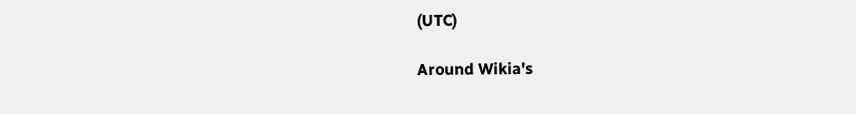(UTC)

Around Wikia's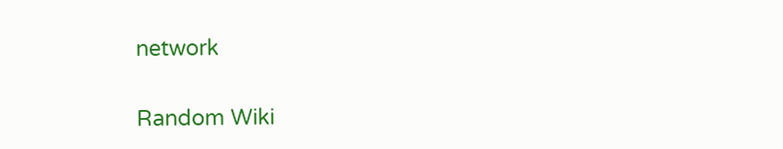network

Random Wiki